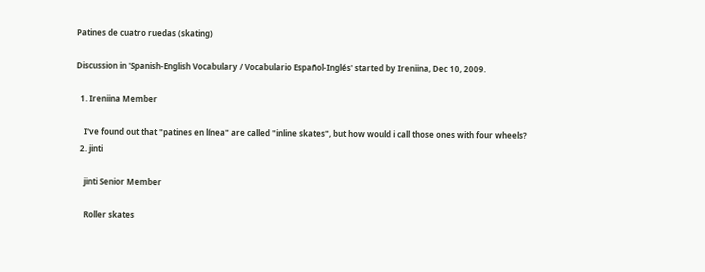Patines de cuatro ruedas (skating)

Discussion in 'Spanish-English Vocabulary / Vocabulario Español-Inglés' started by Ireniina, Dec 10, 2009.

  1. Ireniina Member

    I've found out that "patines en línea" are called "inline skates", but how would i call those ones with four wheels?
  2. jinti

    jinti Senior Member

    Roller skates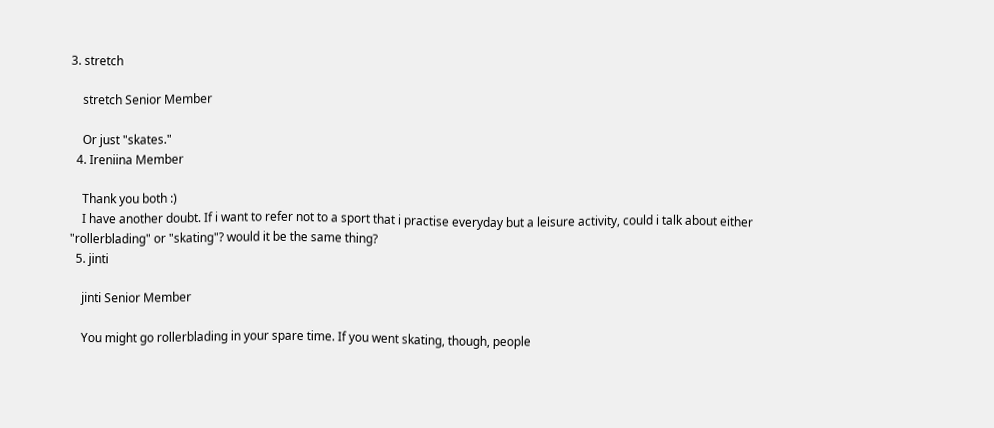3. stretch

    stretch Senior Member

    Or just "skates."
  4. Ireniina Member

    Thank you both :)
    I have another doubt. If i want to refer not to a sport that i practise everyday but a leisure activity, could i talk about either "rollerblading" or "skating"? would it be the same thing?
  5. jinti

    jinti Senior Member

    You might go rollerblading in your spare time. If you went skating, though, people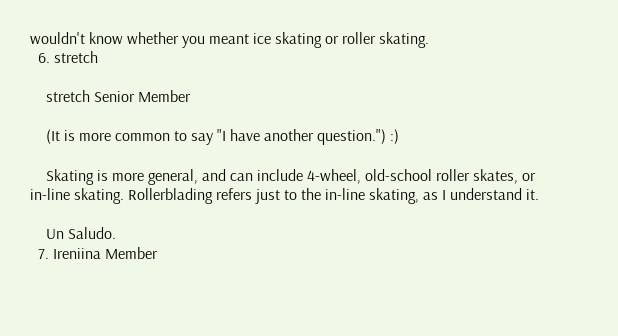wouldn't know whether you meant ice skating or roller skating.
  6. stretch

    stretch Senior Member

    (It is more common to say "I have another question.") :)

    Skating is more general, and can include 4-wheel, old-school roller skates, or in-line skating. Rollerblading refers just to the in-line skating, as I understand it.

    Un Saludo.
  7. Ireniina Member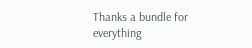Thanks a bundle for everything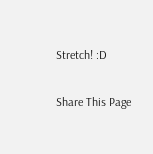Stretch! :D

Share This Page